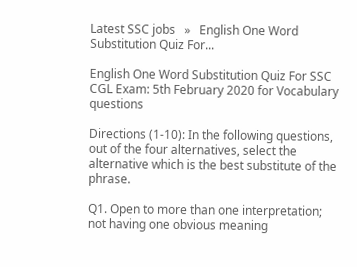Latest SSC jobs   »   English One Word Substitution Quiz For...

English One Word Substitution Quiz For SSC CGL Exam: 5th February 2020 for Vocabulary questions

Directions (1-10): In the following questions, out of the four alternatives, select the alternative which is the best substitute of the phrase.

Q1. Open to more than one interpretation; not having one obvious meaning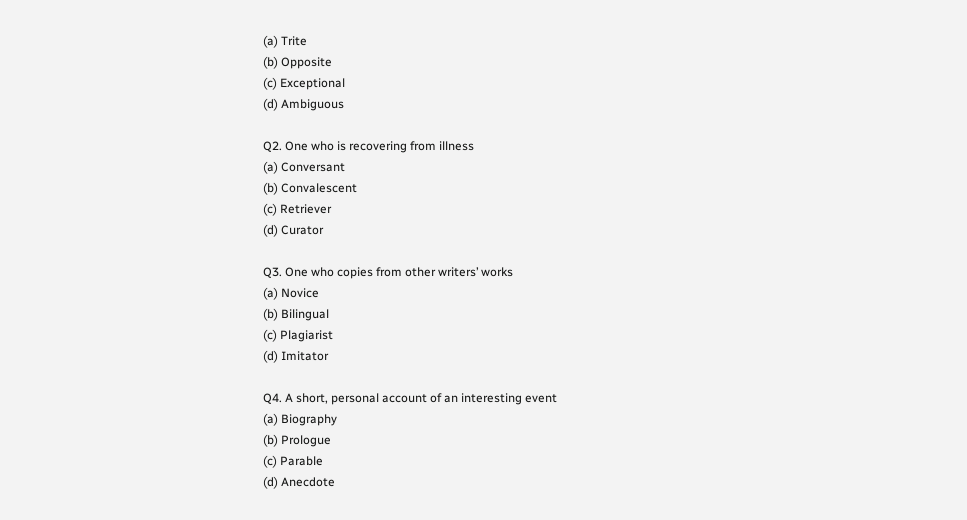(a) Trite
(b) Opposite
(c) Exceptional
(d) Ambiguous

Q2. One who is recovering from illness
(a) Conversant
(b) Convalescent
(c) Retriever
(d) Curator

Q3. One who copies from other writers’ works
(a) Novice
(b) Bilingual
(c) Plagiarist
(d) Imitator

Q4. A short, personal account of an interesting event
(a) Biography
(b) Prologue
(c) Parable
(d) Anecdote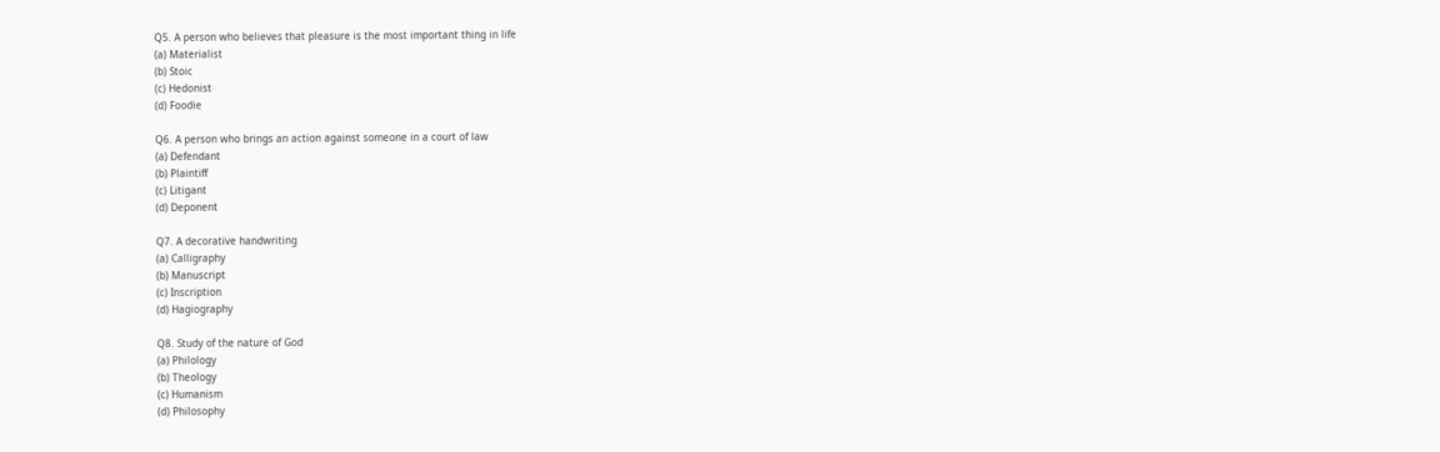Q5. A person who believes that pleasure is the most important thing in life
(a) Materialist
(b) Stoic
(c) Hedonist
(d) Foodie

Q6. A person who brings an action against someone in a court of law
(a) Defendant
(b) Plaintiff
(c) Litigant
(d) Deponent

Q7. A decorative handwriting
(a) Calligraphy
(b) Manuscript
(c) Inscription
(d) Hagiography

Q8. Study of the nature of God
(a) Philology
(b) Theology
(c) Humanism
(d) Philosophy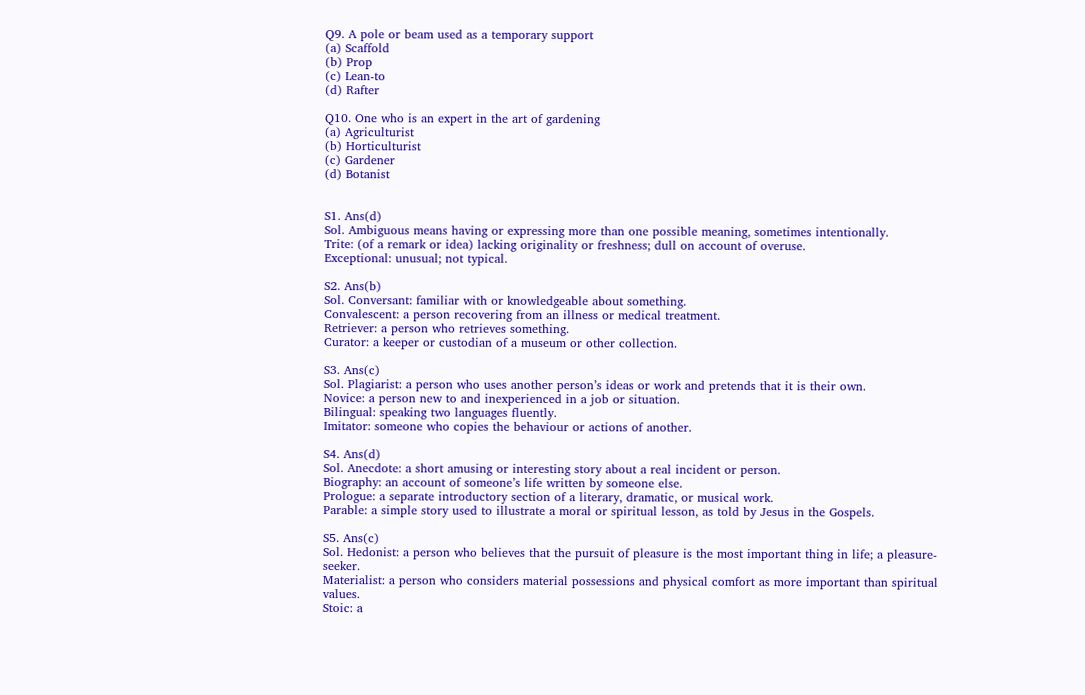Q9. A pole or beam used as a temporary support
(a) Scaffold
(b) Prop
(c) Lean-to
(d) Rafter

Q10. One who is an expert in the art of gardening
(a) Agriculturist
(b) Horticulturist
(c) Gardener
(d) Botanist


S1. Ans(d)
Sol. Ambiguous means having or expressing more than one possible meaning, sometimes intentionally.
Trite: (of a remark or idea) lacking originality or freshness; dull on account of overuse.
Exceptional: unusual; not typical.

S2. Ans(b)
Sol. Conversant: familiar with or knowledgeable about something.
Convalescent: a person recovering from an illness or medical treatment.
Retriever: a person who retrieves something.
Curator: a keeper or custodian of a museum or other collection.

S3. Ans(c)
Sol. Plagiarist: a person who uses another person’s ideas or work and pretends that it is their own.
Novice: a person new to and inexperienced in a job or situation.
Bilingual: speaking two languages fluently.
Imitator: someone who copies the behaviour or actions of another.

S4. Ans(d)
Sol. Anecdote: a short amusing or interesting story about a real incident or person.
Biography: an account of someone’s life written by someone else.
Prologue: a separate introductory section of a literary, dramatic, or musical work.
Parable: a simple story used to illustrate a moral or spiritual lesson, as told by Jesus in the Gospels.

S5. Ans(c)
Sol. Hedonist: a person who believes that the pursuit of pleasure is the most important thing in life; a pleasure-seeker.
Materialist: a person who considers material possessions and physical comfort as more important than spiritual values.
Stoic: a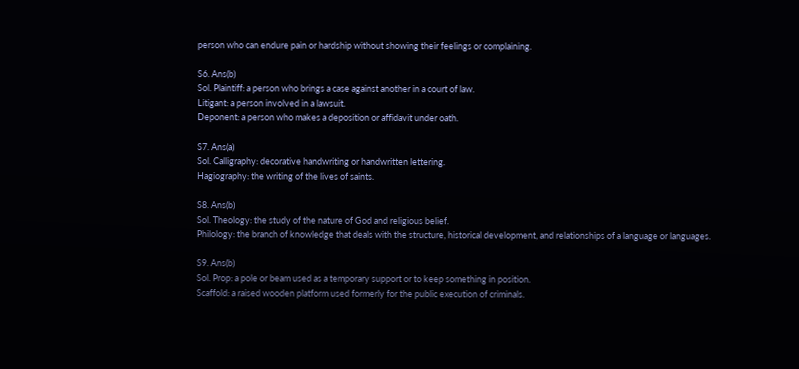person who can endure pain or hardship without showing their feelings or complaining.

S6. Ans(b)
Sol. Plaintiff: a person who brings a case against another in a court of law.
Litigant: a person involved in a lawsuit.
Deponent: a person who makes a deposition or affidavit under oath.

S7. Ans(a)
Sol. Calligraphy: decorative handwriting or handwritten lettering.
Hagiography: the writing of the lives of saints.

S8. Ans(b)
Sol. Theology: the study of the nature of God and religious belief.
Philology: the branch of knowledge that deals with the structure, historical development, and relationships of a language or languages.

S9. Ans(b)
Sol. Prop: a pole or beam used as a temporary support or to keep something in position.
Scaffold: a raised wooden platform used formerly for the public execution of criminals.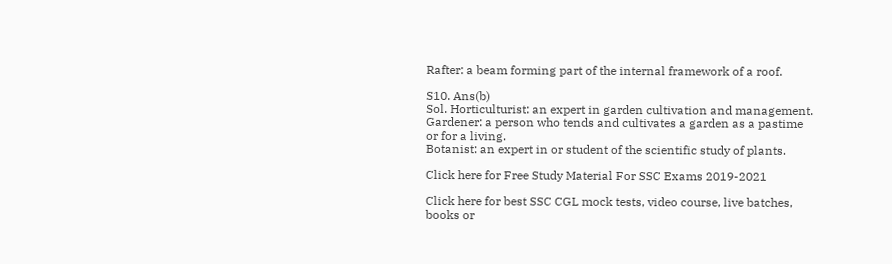Rafter: a beam forming part of the internal framework of a roof.

S10. Ans(b)
Sol. Horticulturist: an expert in garden cultivation and management.
Gardener: a person who tends and cultivates a garden as a pastime or for a living.
Botanist: an expert in or student of the scientific study of plants.

Click here for Free Study Material For SSC Exams 2019-2021

Click here for best SSC CGL mock tests, video course, live batches, books or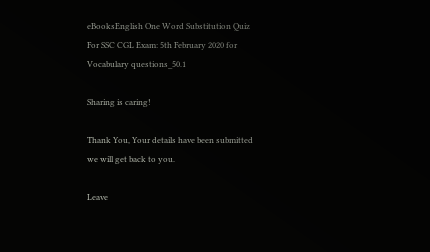eBooksEnglish One Word Substitution Quiz For SSC CGL Exam: 5th February 2020 for Vocabulary questions_50.1

Sharing is caring!

Thank You, Your details have been submitted we will get back to you.

Leave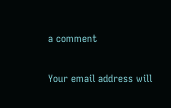a comment

Your email address will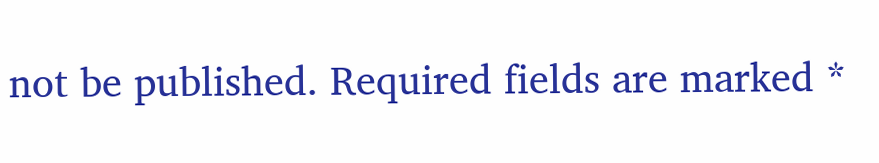not be published. Required fields are marked *